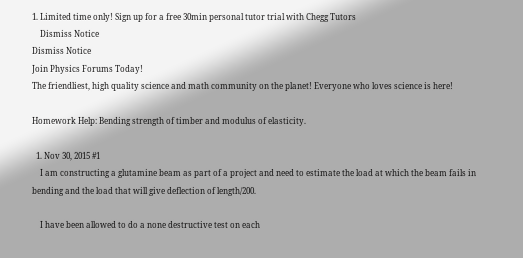1. Limited time only! Sign up for a free 30min personal tutor trial with Chegg Tutors
    Dismiss Notice
Dismiss Notice
Join Physics Forums Today!
The friendliest, high quality science and math community on the planet! Everyone who loves science is here!

Homework Help: Bending strength of timber and modulus of elasticity.

  1. Nov 30, 2015 #1
    I am constructing a glutamine beam as part of a project and need to estimate the load at which the beam fails in bending and the load that will give deflection of length/200.

    I have been allowed to do a none destructive test on each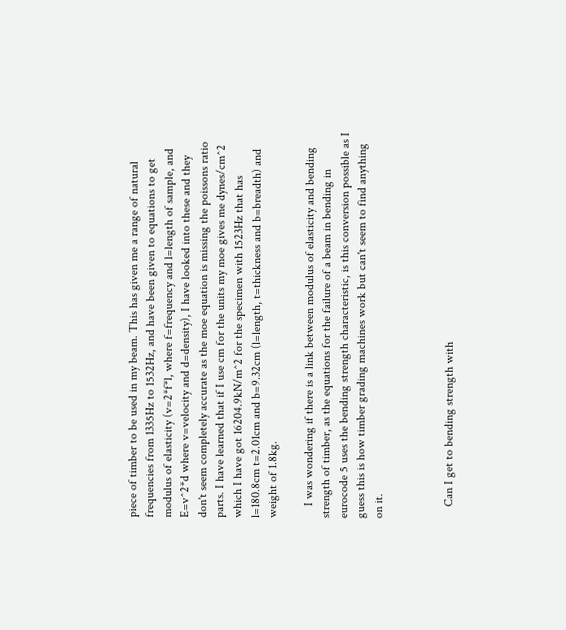piece of timber to be used in my beam. This has given me a range of natural frequencies from 1335Hz to 1532Hz, and have been given to equations to get modulus of elasticity (v=2*f*l, where f=frequency and l=length of sample, and E=v^2*d where v=velocity and d=density), I have looked into these and they don't seem completely accurate as the moe equation is missing the poissons ratio parts. I have learned that if I use cm for the units my moe gives me dynes/cm^2 which I have got 16204.9kN/m^2 for the specimen with 1523Hz that has l=180.8cm t=2.01cm and b=9.32cm (l=length, t=thickness and b=breadth) and weight of 1.8kg.

    I was wondering if there is a link between modulus of elasticity and bending strength of timber, as the equations for the failure of a beam in bending in eurocode 5 uses the bending strength characteristic, is this conversion possible as I guess this is how timber grading machines work but can't seem to find anything on it.



    Can I get to bending strength with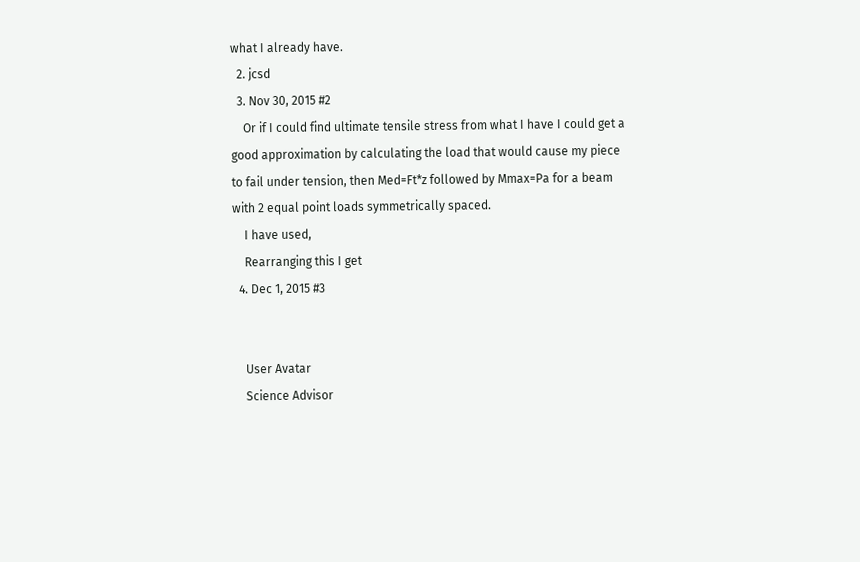what I already have.
  2. jcsd
  3. Nov 30, 2015 #2
    Or if I could find ultimate tensile stress from what I have I could get a good approximation by calculating the load that would cause my piece to fail under tension, then Med=Ft*z followed by Mmax=Pa for a beam with 2 equal point loads symmetrically spaced.
    I have used,
    Rearranging this I get
  4. Dec 1, 2015 #3


    User Avatar
    Science Advisor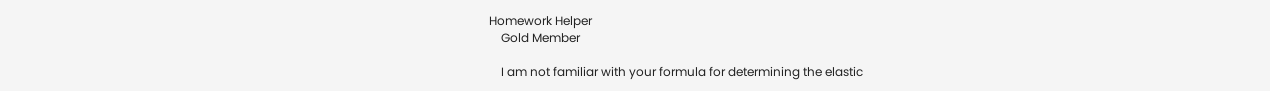Homework Helper
    Gold Member

    I am not familiar with your formula for determining the elastic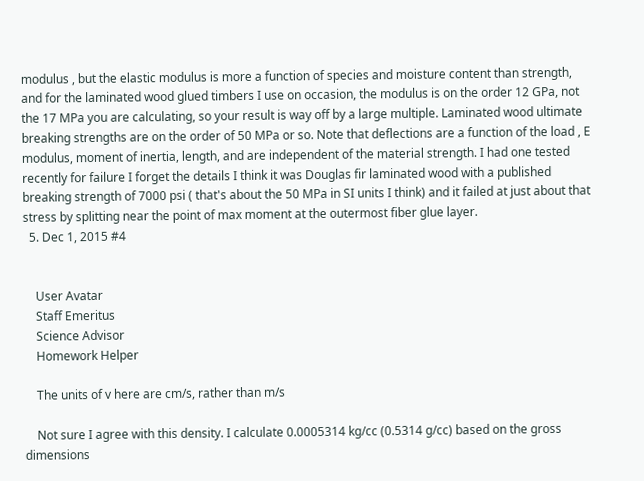modulus , but the elastic modulus is more a function of species and moisture content than strength, and for the laminated wood glued timbers I use on occasion, the modulus is on the order 12 GPa, not the 17 MPa you are calculating, so your result is way off by a large multiple. Laminated wood ultimate breaking strengths are on the order of 50 MPa or so. Note that deflections are a function of the load , E modulus, moment of inertia, length, and are independent of the material strength. I had one tested recently for failure I forget the details I think it was Douglas fir laminated wood with a published breaking strength of 7000 psi ( that's about the 50 MPa in SI units I think) and it failed at just about that stress by splitting near the point of max moment at the outermost fiber glue layer.
  5. Dec 1, 2015 #4


    User Avatar
    Staff Emeritus
    Science Advisor
    Homework Helper

    The units of v here are cm/s, rather than m/s

    Not sure I agree with this density. I calculate 0.0005314 kg/cc (0.5314 g/cc) based on the gross dimensions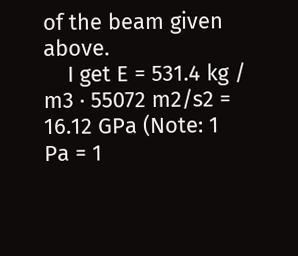of the beam given above.
    I get E = 531.4 kg / m3 ⋅ 55072 m2/s2 = 16.12 GPa (Note: 1 Pa = 1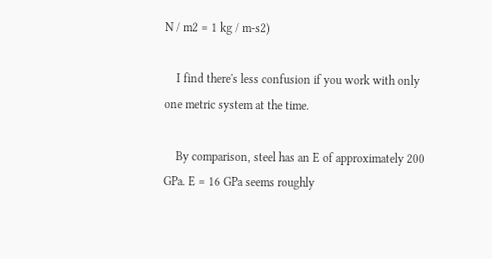N / m2 = 1 kg / m-s2)

    I find there's less confusion if you work with only one metric system at the time.

    By comparison, steel has an E of approximately 200 GPa. E = 16 GPa seems roughly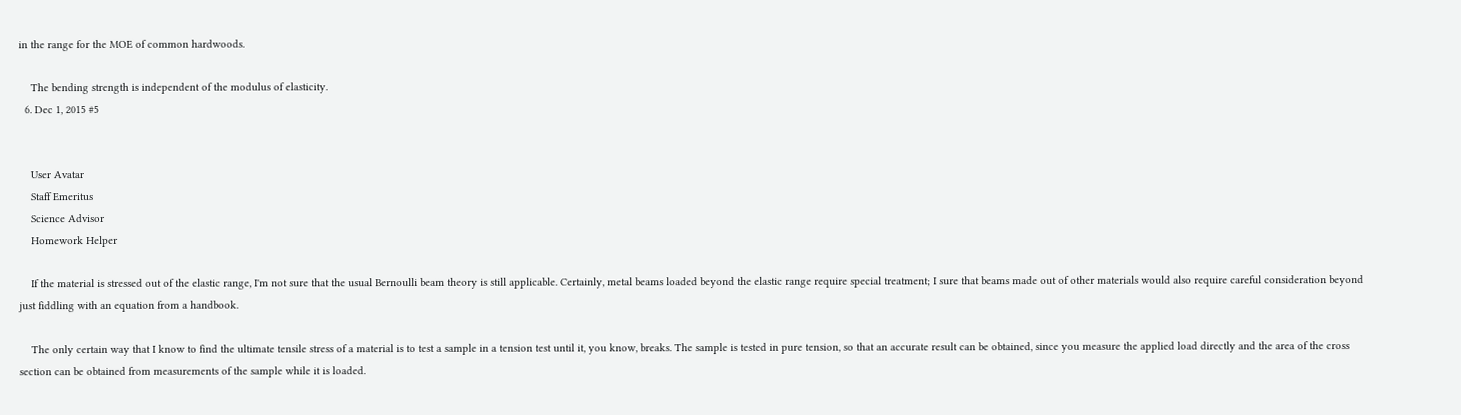in the range for the MOE of common hardwoods.

    The bending strength is independent of the modulus of elasticity.
  6. Dec 1, 2015 #5


    User Avatar
    Staff Emeritus
    Science Advisor
    Homework Helper

    If the material is stressed out of the elastic range, I'm not sure that the usual Bernoulli beam theory is still applicable. Certainly, metal beams loaded beyond the elastic range require special treatment; I sure that beams made out of other materials would also require careful consideration beyond just fiddling with an equation from a handbook.

    The only certain way that I know to find the ultimate tensile stress of a material is to test a sample in a tension test until it, you know, breaks. The sample is tested in pure tension, so that an accurate result can be obtained, since you measure the applied load directly and the area of the cross section can be obtained from measurements of the sample while it is loaded.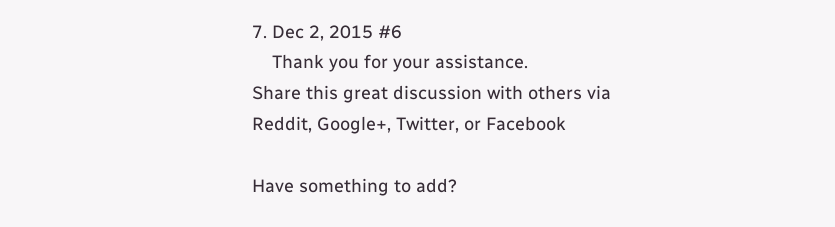7. Dec 2, 2015 #6
    Thank you for your assistance.
Share this great discussion with others via Reddit, Google+, Twitter, or Facebook

Have something to add?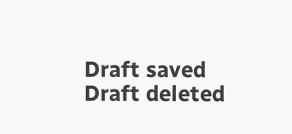Draft saved Draft deleted